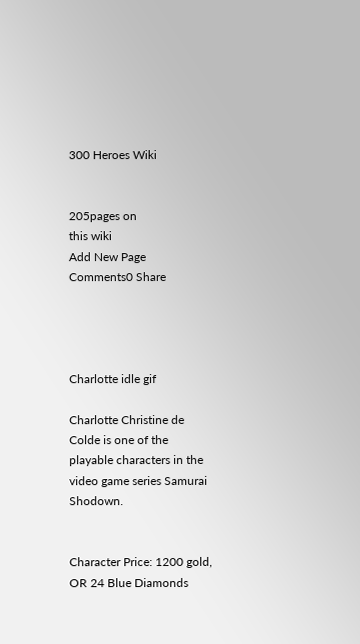300 Heroes Wiki


205pages on
this wiki
Add New Page
Comments0 Share




Charlotte idle gif

Charlotte Christine de Colde is one of the playable characters in the video game series Samurai Shodown.


Character Price: 1200 gold, OR 24 Blue Diamonds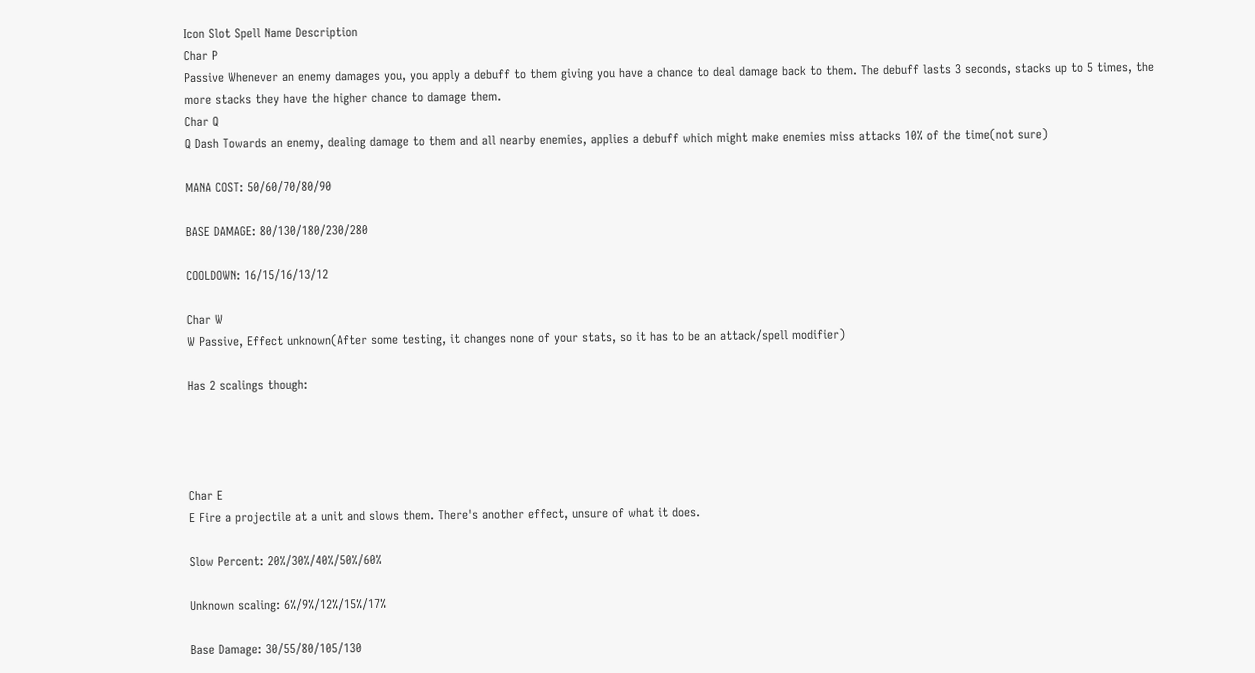Icon Slot Spell Name Description
Char P
Passive Whenever an enemy damages you, you apply a debuff to them giving you have a chance to deal damage back to them. The debuff lasts 3 seconds, stacks up to 5 times, the more stacks they have the higher chance to damage them.
Char Q
Q Dash Towards an enemy, dealing damage to them and all nearby enemies, applies a debuff which might make enemies miss attacks 10% of the time(not sure)

MANA COST: 50/60/70/80/90

BASE DAMAGE: 80/130/180/230/280

COOLDOWN: 16/15/16/13/12

Char W
W Passive, Effect unknown(After some testing, it changes none of your stats, so it has to be an attack/spell modifier)

Has 2 scalings though:




Char E
E Fire a projectile at a unit and slows them. There's another effect, unsure of what it does.

Slow Percent: 20%/30%/40%/50%/60%

Unknown scaling: 6%/9%/12%/15%/17%

Base Damage: 30/55/80/105/130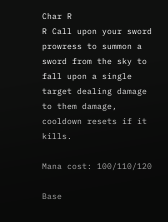Char R
R Call upon your sword prowress to summon a sword from the sky to fall upon a single target dealing damage to them damage, cooldown resets if it kills.

Mana cost: 100/110/120

Base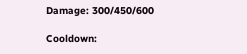Damage: 300/450/600

Cooldown: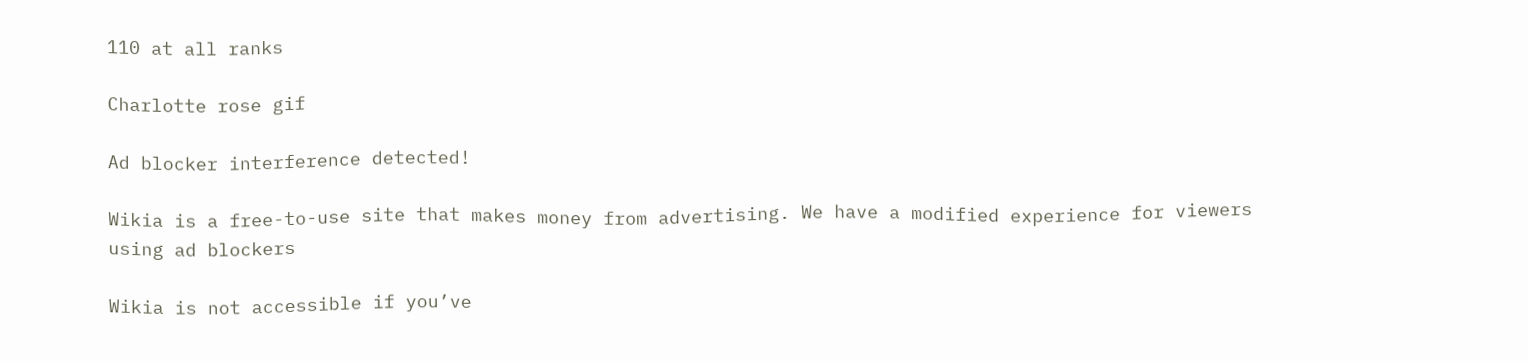110 at all ranks

Charlotte rose gif

Ad blocker interference detected!

Wikia is a free-to-use site that makes money from advertising. We have a modified experience for viewers using ad blockers

Wikia is not accessible if you’ve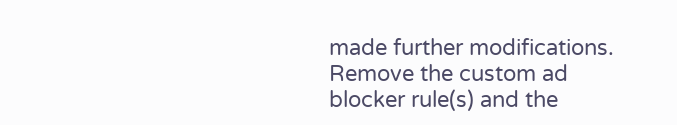made further modifications. Remove the custom ad blocker rule(s) and the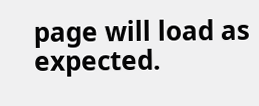page will load as expected.